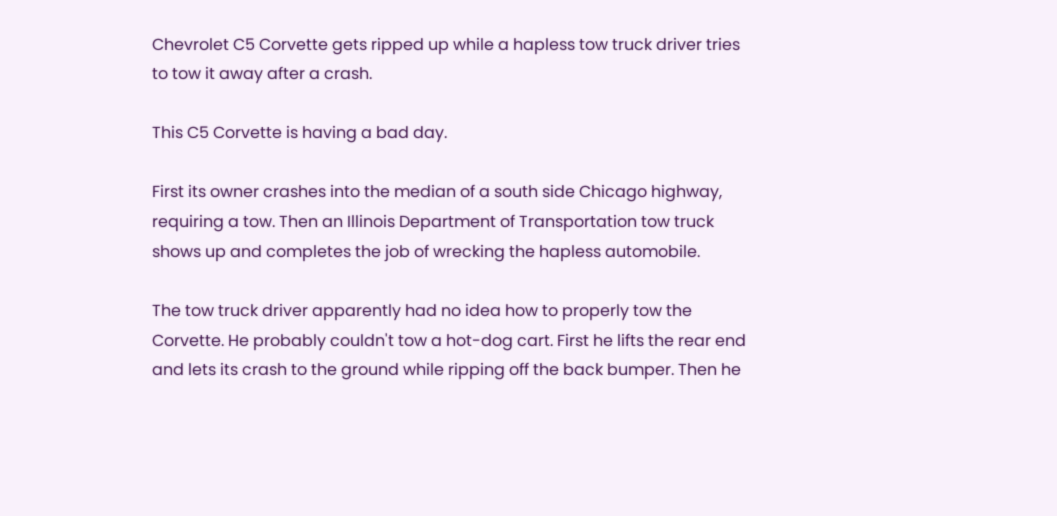Chevrolet C5 Corvette gets ripped up while a hapless tow truck driver tries to tow it away after a crash.

This C5 Corvette is having a bad day.

First its owner crashes into the median of a south side Chicago highway, requiring a tow. Then an Illinois Department of Transportation tow truck shows up and completes the job of wrecking the hapless automobile.

The tow truck driver apparently had no idea how to properly tow the Corvette. He probably couldn't tow a hot-dog cart. First he lifts the rear end and lets its crash to the ground while ripping off the back bumper. Then he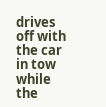drives off with the car in tow while the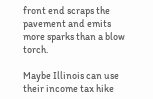front end scraps the pavement and emits more sparks than a blow torch.

Maybe Illinois can use their income tax hike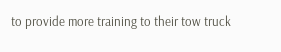to provide more training to their tow truck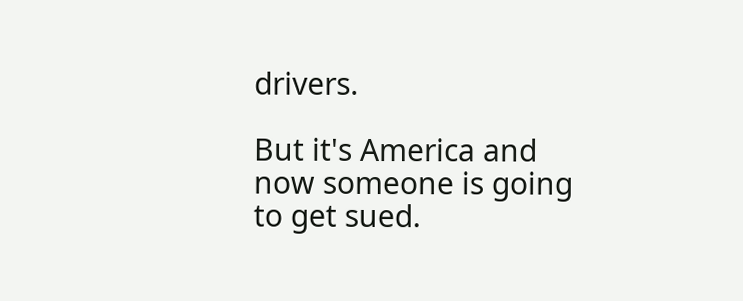drivers.

But it's America and now someone is going to get sued.